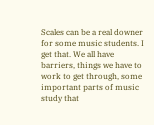Scales can be a real downer for some music students. I get that. We all have barriers, things we have to work to get through, some important parts of music study that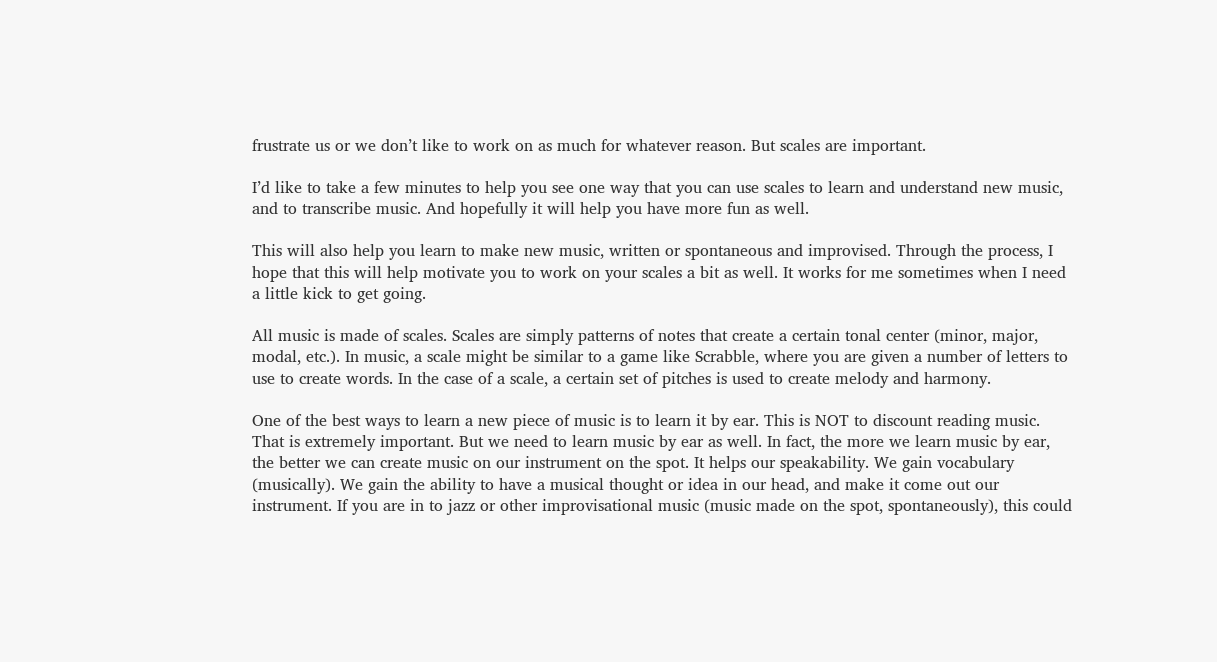frustrate us or we don’t like to work on as much for whatever reason. But scales are important.

I’d like to take a few minutes to help you see one way that you can use scales to learn and understand new music, and to transcribe music. And hopefully it will help you have more fun as well.

This will also help you learn to make new music, written or spontaneous and improvised. Through the process, I hope that this will help motivate you to work on your scales a bit as well. It works for me sometimes when I need a little kick to get going.

All music is made of scales. Scales are simply patterns of notes that create a certain tonal center (minor, major, modal, etc.). In music, a scale might be similar to a game like Scrabble, where you are given a number of letters to use to create words. In the case of a scale, a certain set of pitches is used to create melody and harmony.

One of the best ways to learn a new piece of music is to learn it by ear. This is NOT to discount reading music. That is extremely important. But we need to learn music by ear as well. In fact, the more we learn music by ear, the better we can create music on our instrument on the spot. It helps our speakability. We gain vocabulary (musically). We gain the ability to have a musical thought or idea in our head, and make it come out our instrument. If you are in to jazz or other improvisational music (music made on the spot, spontaneously), this could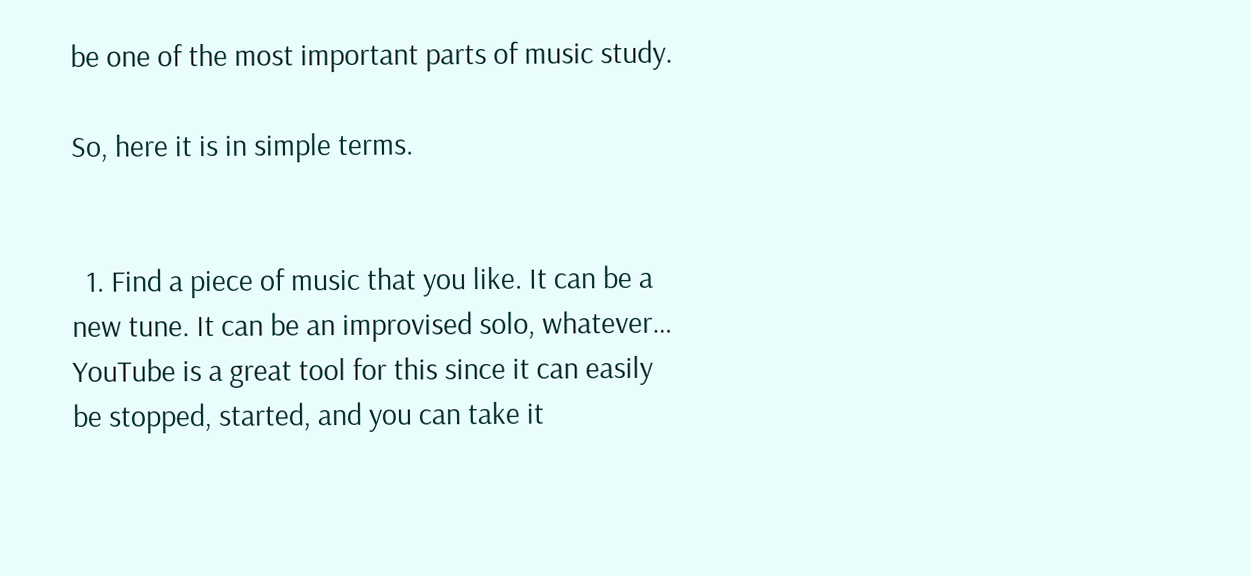be one of the most important parts of music study.

So, here it is in simple terms.


  1. Find a piece of music that you like. It can be a new tune. It can be an improvised solo, whatever… YouTube is a great tool for this since it can easily be stopped, started, and you can take it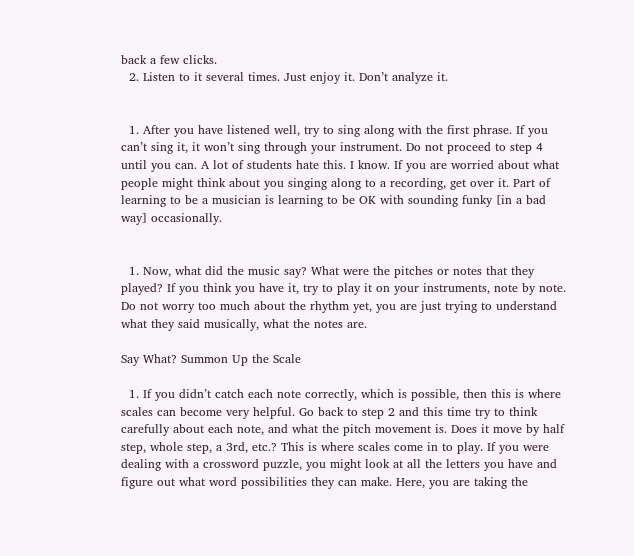back a few clicks.
  2. Listen to it several times. Just enjoy it. Don’t analyze it.


  1. After you have listened well, try to sing along with the first phrase. If you can’t sing it, it won’t sing through your instrument. Do not proceed to step 4 until you can. A lot of students hate this. I know. If you are worried about what people might think about you singing along to a recording, get over it. Part of learning to be a musician is learning to be OK with sounding funky [in a bad way] occasionally.


  1. Now, what did the music say? What were the pitches or notes that they played? If you think you have it, try to play it on your instruments, note by note. Do not worry too much about the rhythm yet, you are just trying to understand what they said musically, what the notes are.

Say What? Summon Up the Scale

  1. If you didn’t catch each note correctly, which is possible, then this is where scales can become very helpful. Go back to step 2 and this time try to think carefully about each note, and what the pitch movement is. Does it move by half step, whole step, a 3rd, etc.? This is where scales come in to play. If you were dealing with a crossword puzzle, you might look at all the letters you have and figure out what word possibilities they can make. Here, you are taking the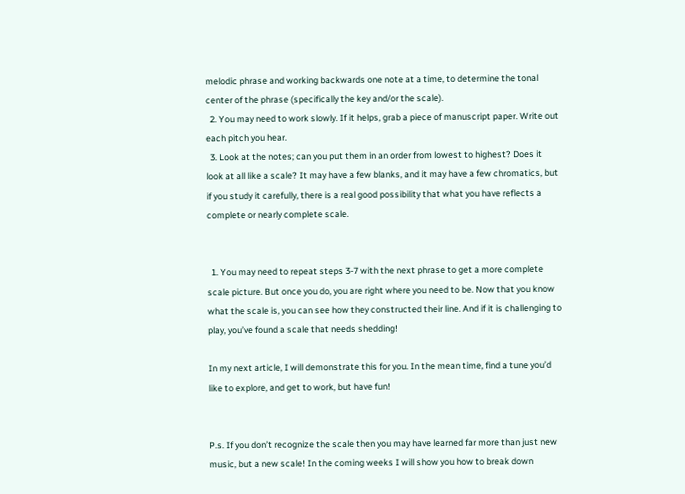melodic phrase and working backwards one note at a time, to determine the tonal center of the phrase (specifically the key and/or the scale).
  2. You may need to work slowly. If it helps, grab a piece of manuscript paper. Write out each pitch you hear.
  3. Look at the notes; can you put them in an order from lowest to highest? Does it look at all like a scale? It may have a few blanks, and it may have a few chromatics, but if you study it carefully, there is a real good possibility that what you have reflects a complete or nearly complete scale.


  1. You may need to repeat steps 3-7 with the next phrase to get a more complete scale picture. But once you do, you are right where you need to be. Now that you know what the scale is, you can see how they constructed their line. And if it is challenging to play, you’ve found a scale that needs shedding!

In my next article, I will demonstrate this for you. In the mean time, find a tune you’d like to explore, and get to work, but have fun!


P.s. If you don’t recognize the scale then you may have learned far more than just new music, but a new scale! In the coming weeks I will show you how to break down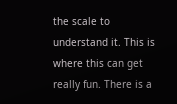the scale to understand it. This is where this can get really fun. There is a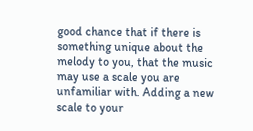good chance that if there is something unique about the melody to you, that the music may use a scale you are unfamiliar with. Adding a new scale to your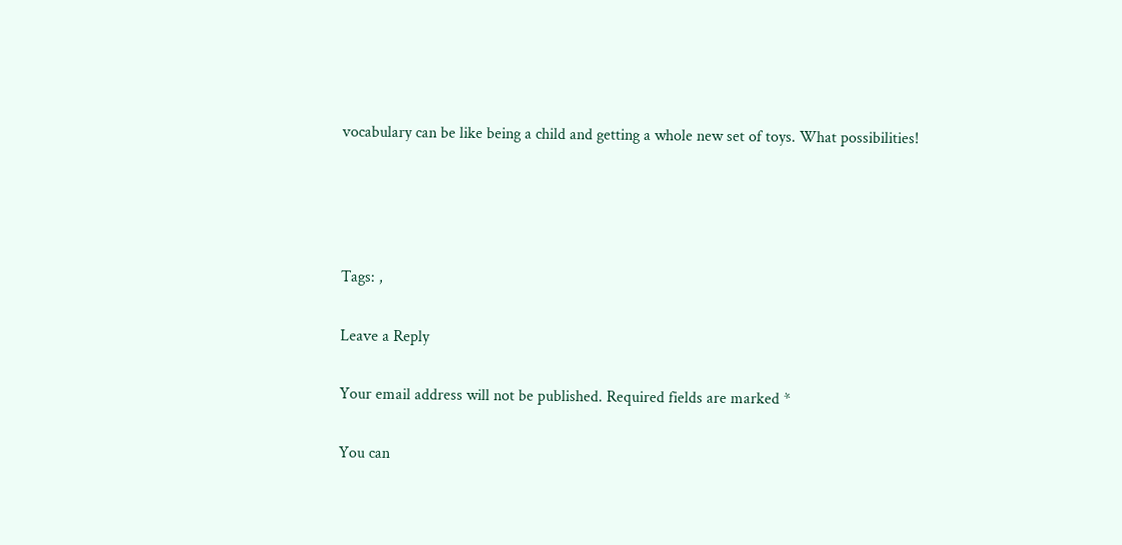vocabulary can be like being a child and getting a whole new set of toys. What possibilities!




Tags: ,

Leave a Reply

Your email address will not be published. Required fields are marked *

You can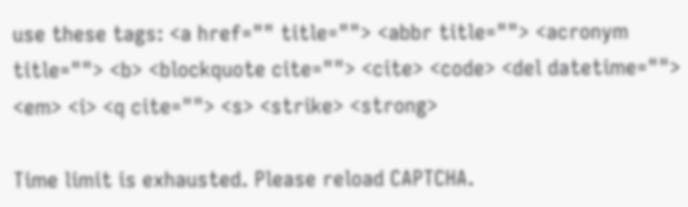use these tags: <a href="" title=""> <abbr title=""> <acronym title=""> <b> <blockquote cite=""> <cite> <code> <del datetime=""> <em> <i> <q cite=""> <s> <strike> <strong>

Time limit is exhausted. Please reload CAPTCHA.